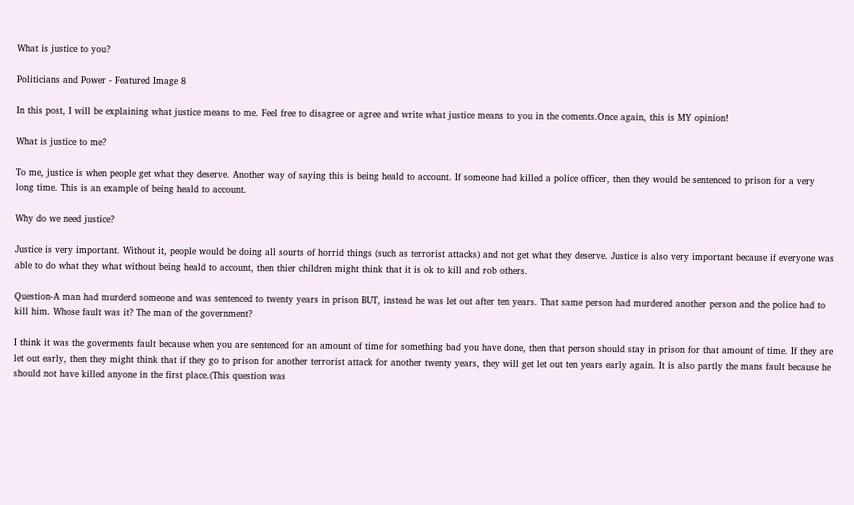What is justice to you?

Politicians and Power - Featured Image 8

In this post, I will be explaining what justice means to me. Feel free to disagree or agree and write what justice means to you in the coments.Once again, this is MY opinion!

What is justice to me?

To me, justice is when people get what they deserve. Another way of saying this is being heald to account. If someone had killed a police officer, then they would be sentenced to prison for a very long time. This is an example of being heald to account.

Why do we need justice?

Justice is very important. Without it, people would be doing all sourts of horrid things (such as terrorist attacks) and not get what they deserve. Justice is also very important because if everyone was able to do what they what without being heald to account, then thier children might think that it is ok to kill and rob others.

Question-A man had murderd someone and was sentenced to twenty years in prison BUT, instead he was let out after ten years. That same person had murdered another person and the police had to kill him. Whose fault was it? The man of the government?

I think it was the goverments fault because when you are sentenced for an amount of time for something bad you have done, then that person should stay in prison for that amount of time. If they are let out early, then they might think that if they go to prison for another terrorist attack for another twenty years, they will get let out ten years early again. It is also partly the mans fault because he should not have killed anyone in the first place.(This question was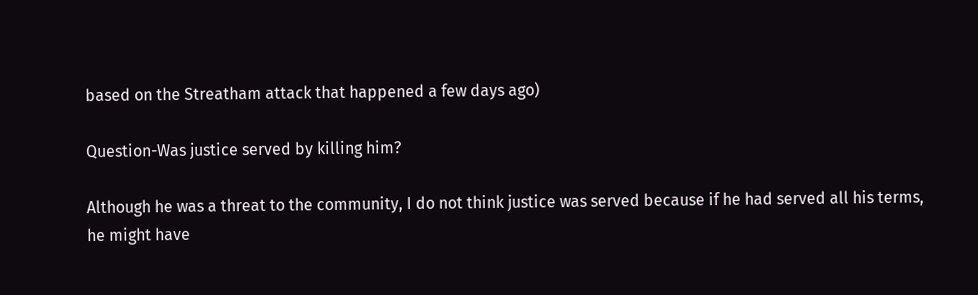based on the Streatham attack that happened a few days ago)

Question-Was justice served by killing him?

Although he was a threat to the community, I do not think justice was served because if he had served all his terms, he might have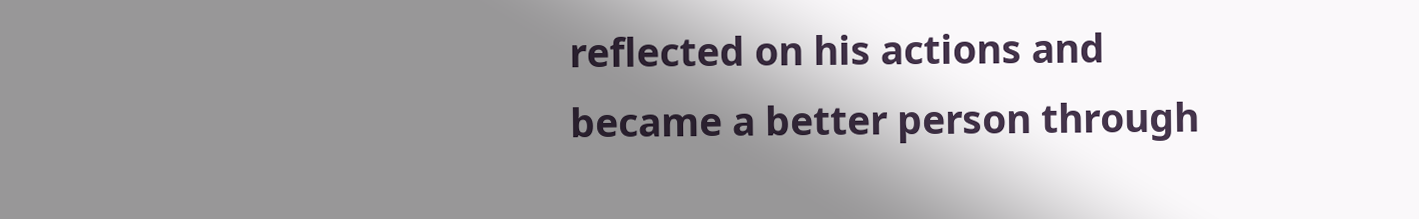reflected on his actions and became a better person through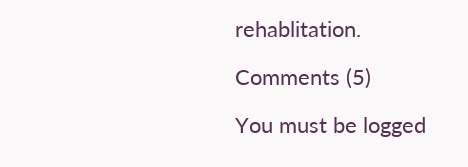rehablitation.

Comments (5)

You must be logged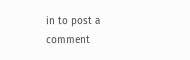in to post a comment